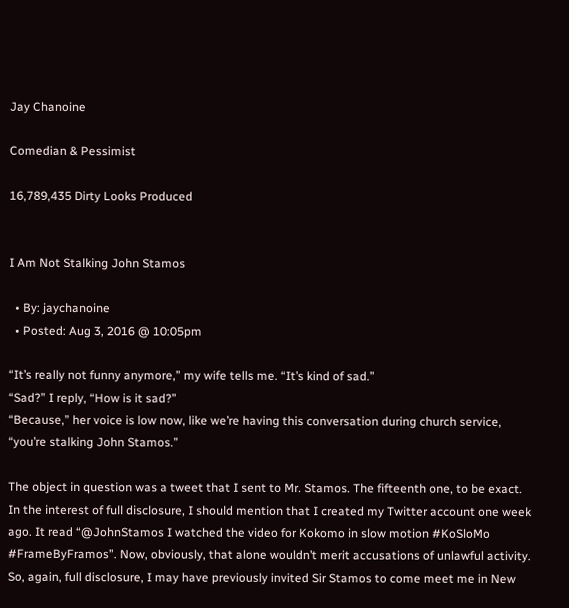Jay Chanoine

Comedian & Pessimist

16,789,435 Dirty Looks Produced


I Am Not Stalking John Stamos

  • By: jaychanoine
  • Posted: Aug 3, 2016 @ 10:05pm

“It’s really not funny anymore,” my wife tells me. “It’s kind of sad.”
“Sad?” I reply, “How is it sad?”
“Because,” her voice is low now, like we’re having this conversation during church service, “you’re stalking John Stamos.”

The object in question was a tweet that I sent to Mr. Stamos. The fifteenth one, to be exact. In the interest of full disclosure, I should mention that I created my Twitter account one week ago. It read “@JohnStamos I watched the video for Kokomo in slow motion #KoSloMo #FrameByFramos”. Now, obviously, that alone wouldn’t merit accusations of unlawful activity. So, again, full disclosure, I may have previously invited Sir Stamos to come meet me in New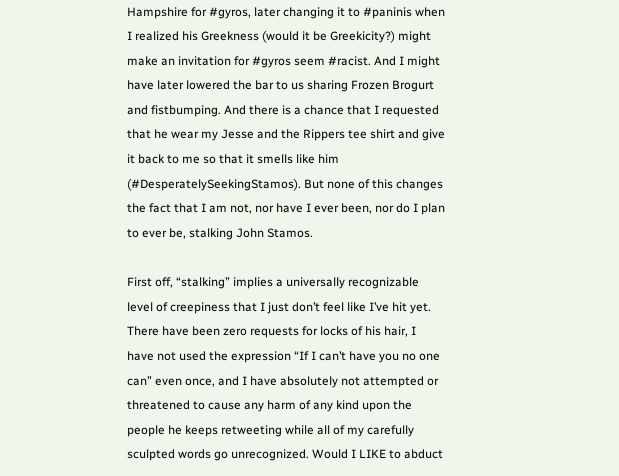Hampshire for #gyros, later changing it to #paninis when I realized his Greekness (would it be Greekicity?) might make an invitation for #gyros seem #racist. And I might have later lowered the bar to us sharing Frozen Brogurt and fistbumping. And there is a chance that I requested that he wear my Jesse and the Rippers tee shirt and give it back to me so that it smells like him (#DesperatelySeekingStamos). But none of this changes the fact that I am not, nor have I ever been, nor do I plan to ever be, stalking John Stamos.

First off, “stalking” implies a universally recognizable level of creepiness that I just don’t feel like I’ve hit yet. There have been zero requests for locks of his hair, I have not used the expression “If I can’t have you no one can” even once, and I have absolutely not attempted or threatened to cause any harm of any kind upon the people he keeps retweeting while all of my carefully sculpted words go unrecognized. Would I LIKE to abduct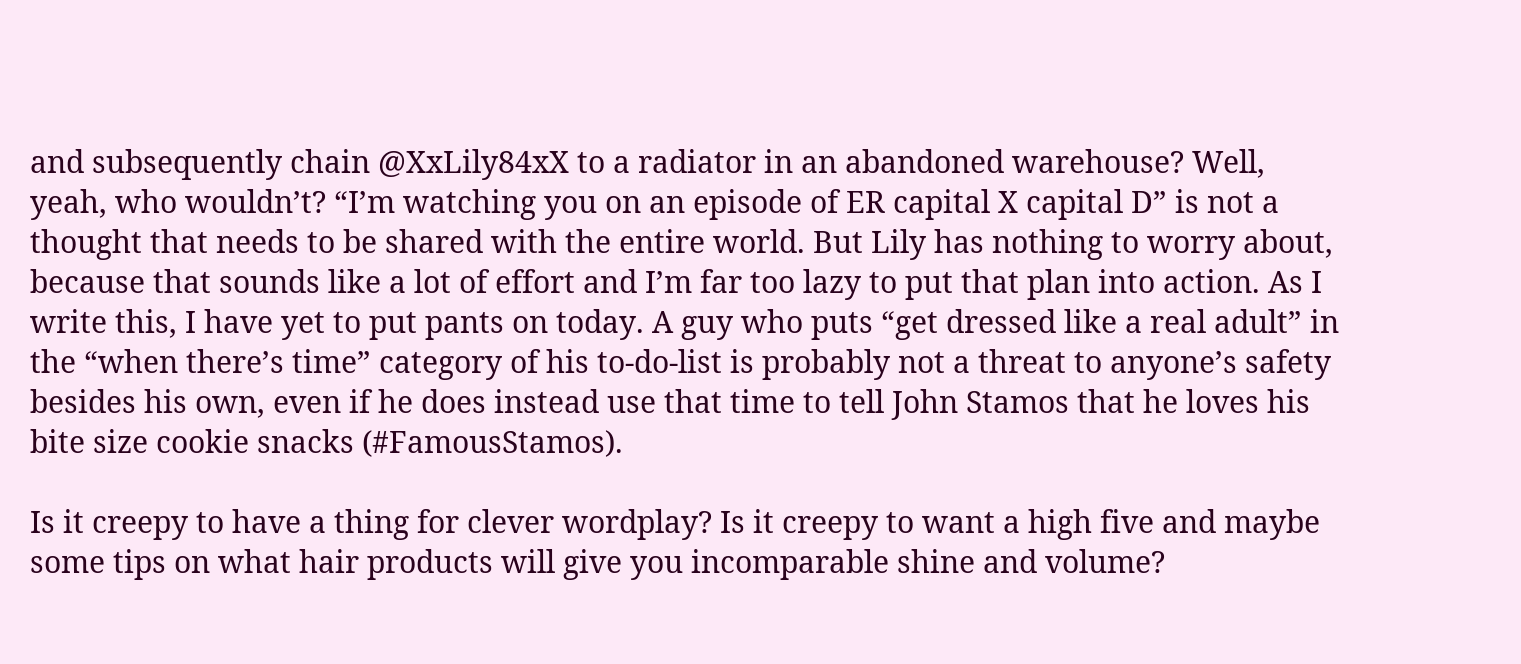and subsequently chain @XxLily84xX to a radiator in an abandoned warehouse? Well, yeah, who wouldn’t? “I’m watching you on an episode of ER capital X capital D” is not a thought that needs to be shared with the entire world. But Lily has nothing to worry about, because that sounds like a lot of effort and I’m far too lazy to put that plan into action. As I write this, I have yet to put pants on today. A guy who puts “get dressed like a real adult” in the “when there’s time” category of his to-do-list is probably not a threat to anyone’s safety besides his own, even if he does instead use that time to tell John Stamos that he loves his bite size cookie snacks (#FamousStamos).

Is it creepy to have a thing for clever wordplay? Is it creepy to want a high five and maybe some tips on what hair products will give you incomparable shine and volume?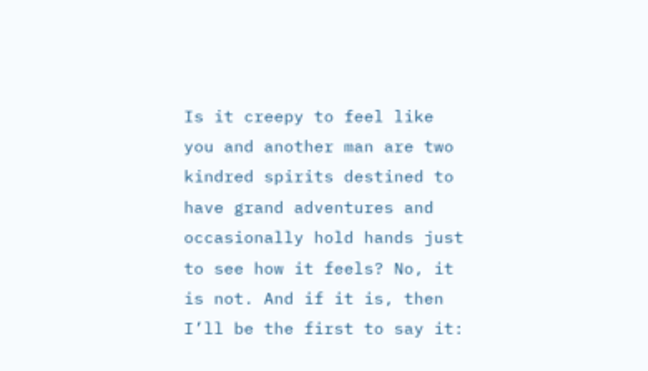Is it creepy to feel like you and another man are two kindred spirits destined to have grand adventures and occasionally hold hands just to see how it feels? No, it is not. And if it is, then I’ll be the first to say it: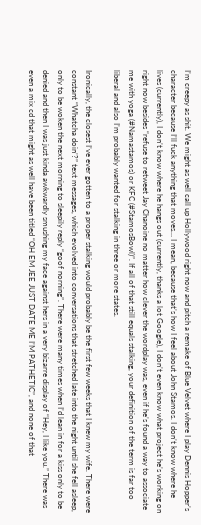I’m creepy as shit. We might as well call up Hollywood right now and pitch a remake of Blue Velvet where I play Dennis Hopper’s character because I’ll fuck anything that moves… I mean, because that’s how I feel about John Stamos. I don’t know where he lives (currently), I don’t know where he hangs out (currently, thanks a lot Google), I don’t even know what project he’s working on right now besides “refuse to retweet Jay Chanoine no matter how clever the wordplay was, even if he’s found a way to associate me with yoga (#Namastamos) or KFC (#StamosBowl)”. If all of that still equals stalking, your definition of the term is far too liberal and also I’m probably wanted for stalking in three or more states.

Ironically, the closest I’ve ever gotten to a proper stalking would probably be the first few weeks that I knew my wife. There were constant “Whatcha doin’?” text messages, which evolved into conversations that stretched late into the night until she fell asleep, only to be woken the next morning to sleepily reply “goof norning”. There were many times when I’d lean in for a kiss only to be denied and then I was just kinda awkwardly smushing my face against hers in a very bizarre display of “Hey, I like you.” There was even a mix cd that might as well have been titled “OH EM JEE JUST DATE ME I’M PATHETIC”, and none of that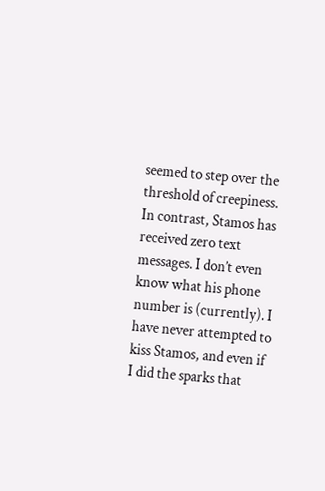seemed to step over the threshold of creepiness. In contrast, Stamos has received zero text messages. I don’t even know what his phone number is (currently). I have never attempted to kiss Stamos, and even if I did the sparks that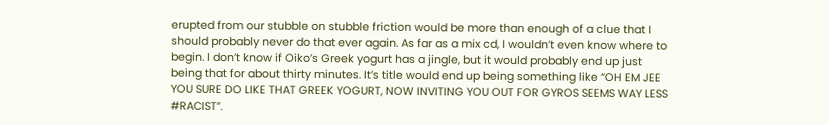erupted from our stubble on stubble friction would be more than enough of a clue that I should probably never do that ever again. As far as a mix cd, I wouldn’t even know where to begin. I don’t know if Oiko’s Greek yogurt has a jingle, but it would probably end up just being that for about thirty minutes. It’s title would end up being something like “OH EM JEE YOU SURE DO LIKE THAT GREEK YOGURT, NOW INVITING YOU OUT FOR GYROS SEEMS WAY LESS #RACIST”.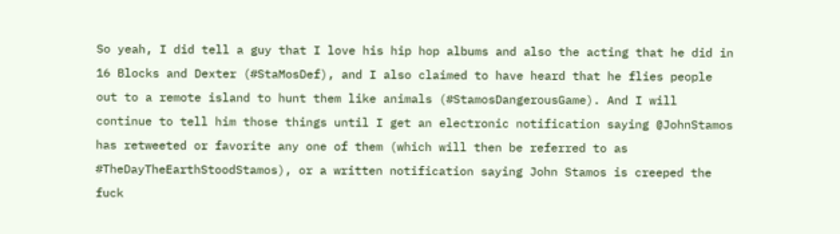So yeah, I did tell a guy that I love his hip hop albums and also the acting that he did in 16 Blocks and Dexter (#StaMosDef), and I also claimed to have heard that he flies people out to a remote island to hunt them like animals (#StamosDangerousGame). And I will continue to tell him those things until I get an electronic notification saying @JohnStamos has retweeted or favorite any one of them (which will then be referred to as #TheDayTheEarthStoodStamos), or a written notification saying John Stamos is creeped the fuck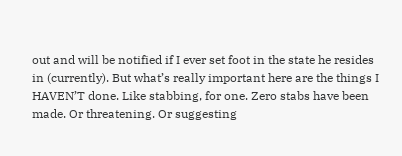out and will be notified if I ever set foot in the state he resides in (currently). But what’s really important here are the things I HAVEN’T done. Like stabbing, for one. Zero stabs have been made. Or threatening. Or suggesting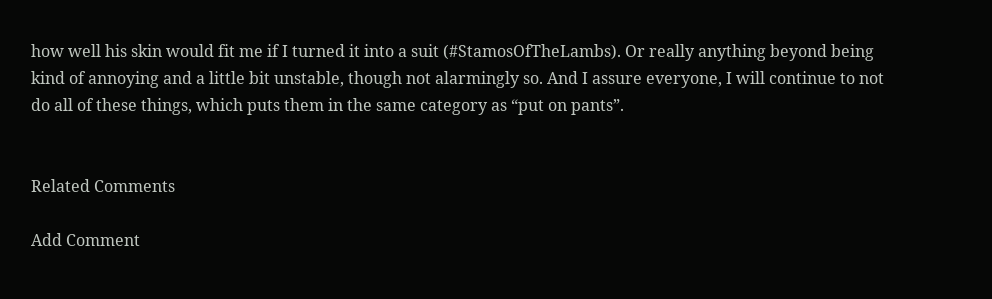how well his skin would fit me if I turned it into a suit (#StamosOfTheLambs). Or really anything beyond being kind of annoying and a little bit unstable, though not alarmingly so. And I assure everyone, I will continue to not do all of these things, which puts them in the same category as “put on pants”.


Related Comments

Add Comment